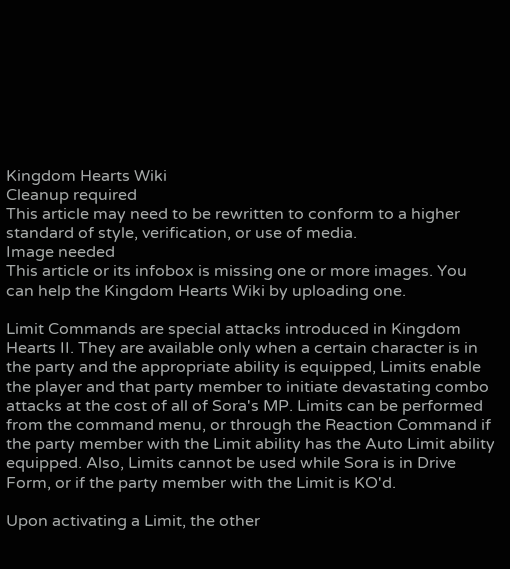Kingdom Hearts Wiki
Cleanup required
This article may need to be rewritten to conform to a higher standard of style, verification, or use of media.
Image needed
This article or its infobox is missing one or more images. You can help the Kingdom Hearts Wiki by uploading one.

Limit Commands are special attacks introduced in Kingdom Hearts II. They are available only when a certain character is in the party and the appropriate ability is equipped, Limits enable the player and that party member to initiate devastating combo attacks at the cost of all of Sora's MP. Limits can be performed from the command menu, or through the Reaction Command if the party member with the Limit ability has the Auto Limit ability equipped. Also, Limits cannot be used while Sora is in Drive Form, or if the party member with the Limit is KO'd.

Upon activating a Limit, the other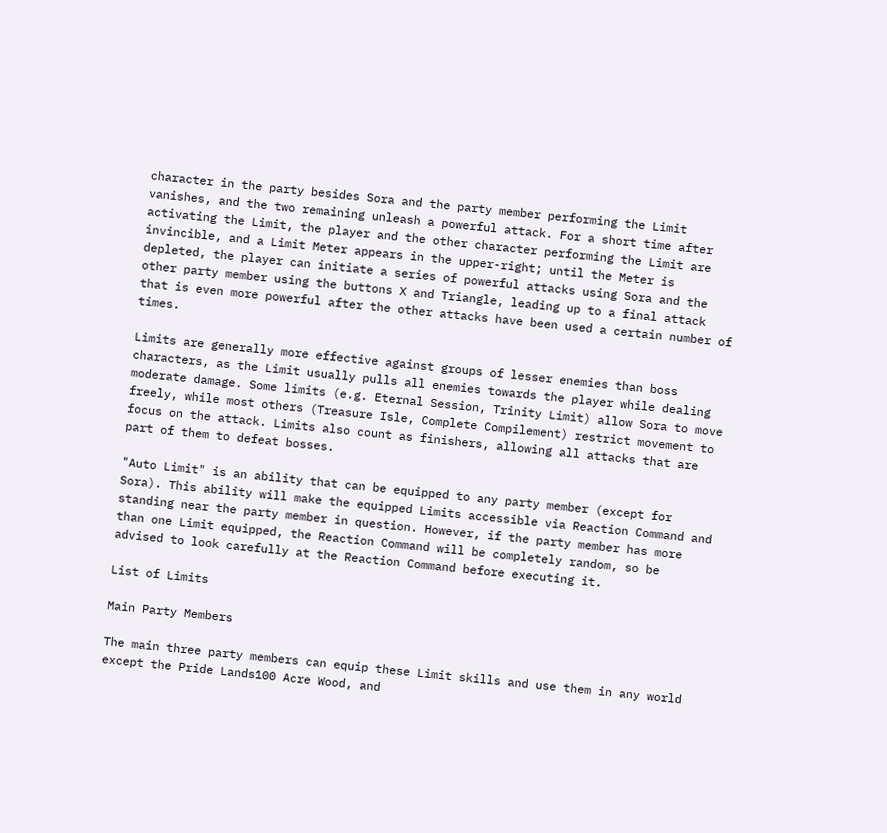character in the party besides Sora and the party member performing the Limit vanishes, and the two remaining unleash a powerful attack. For a short time after activating the Limit, the player and the other character performing the Limit are invincible, and a Limit Meter appears in the upper-right; until the Meter is depleted, the player can initiate a series of powerful attacks using Sora and the other party member using the buttons X and Triangle, leading up to a final attack that is even more powerful after the other attacks have been used a certain number of times.

Limits are generally more effective against groups of lesser enemies than boss characters, as the Limit usually pulls all enemies towards the player while dealing moderate damage. Some limits (e.g. Eternal Session, Trinity Limit) allow Sora to move freely, while most others (Treasure Isle, Complete Compilement) restrict movement to focus on the attack. Limits also count as finishers, allowing all attacks that are part of them to defeat bosses.

"Auto Limit" is an ability that can be equipped to any party member (except for Sora). This ability will make the equipped Limits accessible via Reaction Command and standing near the party member in question. However, if the party member has more than one Limit equipped, the Reaction Command will be completely random, so be advised to look carefully at the Reaction Command before executing it.

List of Limits

Main Party Members

The main three party members can equip these Limit skills and use them in any world except the Pride Lands100 Acre Wood, and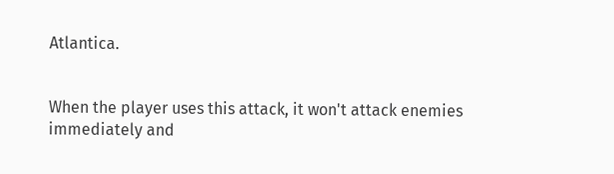Atlantica.


When the player uses this attack, it won't attack enemies immediately and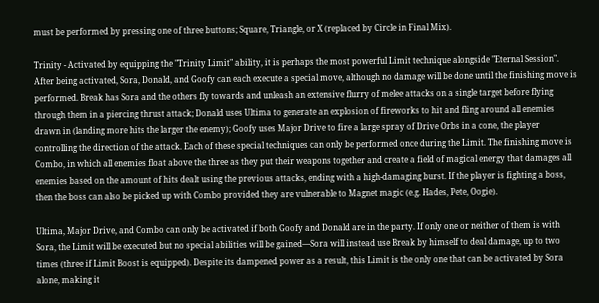must be performed by pressing one of three buttons; Square, Triangle, or X (replaced by Circle in Final Mix).

Trinity - Activated by equipping the "Trinity Limit" ability, it is perhaps the most powerful Limit technique alongside "Eternal Session". After being activated, Sora, Donald, and Goofy can each execute a special move, although no damage will be done until the finishing move is performed. Break has Sora and the others fly towards and unleash an extensive flurry of melee attacks on a single target before flying through them in a piercing thrust attack; Donald uses Ultima to generate an explosion of fireworks to hit and fling around all enemies drawn in (landing more hits the larger the enemy); Goofy uses Major Drive to fire a large spray of Drive Orbs in a cone, the player controlling the direction of the attack. Each of these special techniques can only be performed once during the Limit. The finishing move is Combo, in which all enemies float above the three as they put their weapons together and create a field of magical energy that damages all enemies based on the amount of hits dealt using the previous attacks, ending with a high-damaging burst. If the player is fighting a boss, then the boss can also be picked up with Combo provided they are vulnerable to Magnet magic (e.g. Hades, Pete, Oogie).

Ultima, Major Drive, and Combo can only be activated if both Goofy and Donald are in the party. If only one or neither of them is with Sora, the Limit will be executed but no special abilities will be gained—Sora will instead use Break by himself to deal damage, up to two times (three if Limit Boost is equipped). Despite its dampened power as a result, this Limit is the only one that can be activated by Sora alone, making it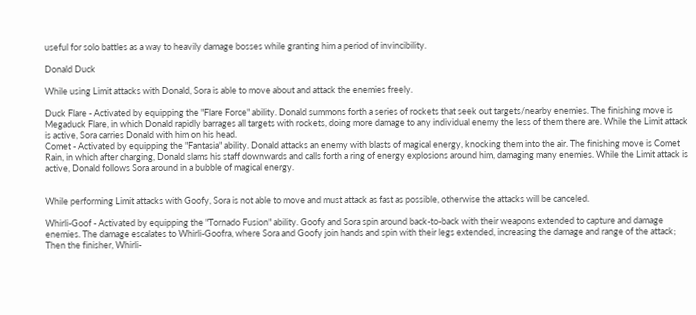useful for solo battles as a way to heavily damage bosses while granting him a period of invincibility.

Donald Duck

While using Limit attacks with Donald, Sora is able to move about and attack the enemies freely.

Duck Flare - Activated by equipping the "Flare Force" ability. Donald summons forth a series of rockets that seek out targets/nearby enemies. The finishing move is Megaduck Flare, in which Donald rapidly barrages all targets with rockets, doing more damage to any individual enemy the less of them there are. While the Limit attack is active, Sora carries Donald with him on his head.
Comet - Activated by equipping the "Fantasia" ability. Donald attacks an enemy with blasts of magical energy, knocking them into the air. The finishing move is Comet Rain, in which after charging, Donald slams his staff downwards and calls forth a ring of energy explosions around him, damaging many enemies. While the Limit attack is active, Donald follows Sora around in a bubble of magical energy.


While performing Limit attacks with Goofy, Sora is not able to move and must attack as fast as possible, otherwise the attacks will be canceled.

Whirli-Goof - Activated by equipping the "Tornado Fusion" ability. Goofy and Sora spin around back-to-back with their weapons extended to capture and damage enemies. The damage escalates to Whirli-Goofra, where Sora and Goofy join hands and spin with their legs extended, increasing the damage and range of the attack; Then the finisher, Whirli-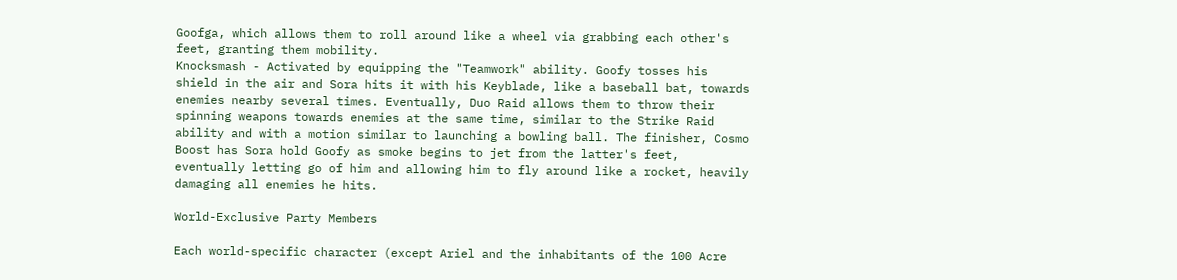Goofga, which allows them to roll around like a wheel via grabbing each other's feet, granting them mobility.
Knocksmash - Activated by equipping the "Teamwork" ability. Goofy tosses his shield in the air and Sora hits it with his Keyblade, like a baseball bat, towards enemies nearby several times. Eventually, Duo Raid allows them to throw their spinning weapons towards enemies at the same time, similar to the Strike Raid ability and with a motion similar to launching a bowling ball. The finisher, Cosmo Boost has Sora hold Goofy as smoke begins to jet from the latter's feet, eventually letting go of him and allowing him to fly around like a rocket, heavily damaging all enemies he hits.

World-Exclusive Party Members

Each world-specific character (except Ariel and the inhabitants of the 100 Acre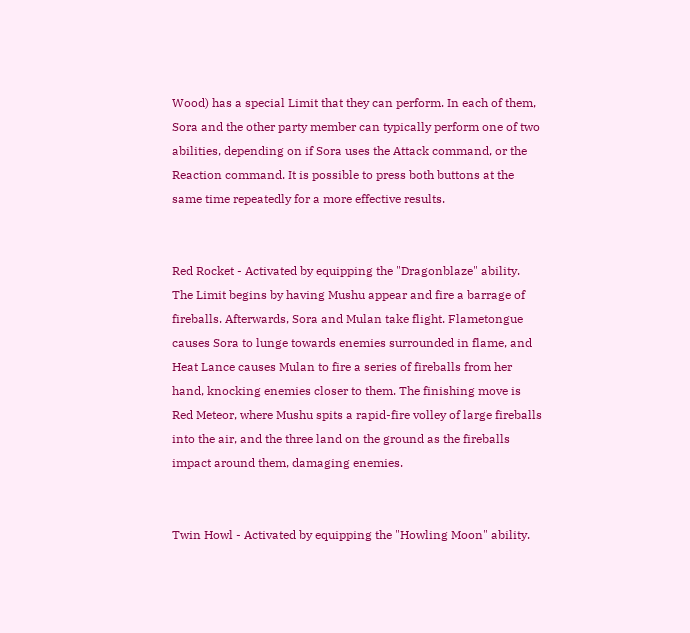Wood) has a special Limit that they can perform. In each of them, Sora and the other party member can typically perform one of two abilities, depending on if Sora uses the Attack command, or the Reaction command. It is possible to press both buttons at the same time repeatedly for a more effective results.


Red Rocket - Activated by equipping the "Dragonblaze" ability. The Limit begins by having Mushu appear and fire a barrage of fireballs. Afterwards, Sora and Mulan take flight. Flametongue causes Sora to lunge towards enemies surrounded in flame, and Heat Lance causes Mulan to fire a series of fireballs from her hand, knocking enemies closer to them. The finishing move is Red Meteor, where Mushu spits a rapid-fire volley of large fireballs into the air, and the three land on the ground as the fireballs impact around them, damaging enemies.


Twin Howl - Activated by equipping the "Howling Moon" ability.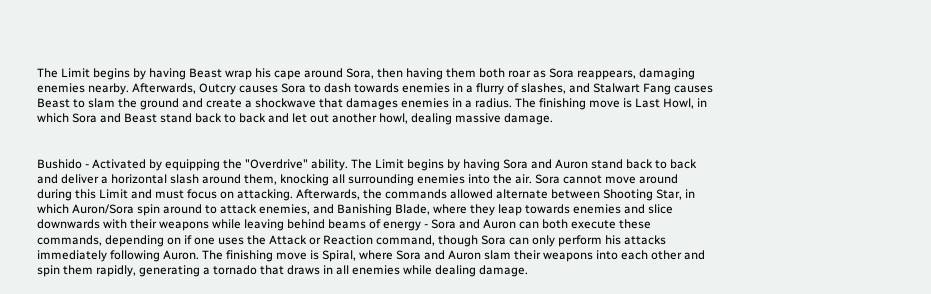The Limit begins by having Beast wrap his cape around Sora, then having them both roar as Sora reappears, damaging enemies nearby. Afterwards, Outcry causes Sora to dash towards enemies in a flurry of slashes, and Stalwart Fang causes Beast to slam the ground and create a shockwave that damages enemies in a radius. The finishing move is Last Howl, in which Sora and Beast stand back to back and let out another howl, dealing massive damage.


Bushido - Activated by equipping the "Overdrive" ability. The Limit begins by having Sora and Auron stand back to back and deliver a horizontal slash around them, knocking all surrounding enemies into the air. Sora cannot move around during this Limit and must focus on attacking. Afterwards, the commands allowed alternate between Shooting Star, in which Auron/Sora spin around to attack enemies, and Banishing Blade, where they leap towards enemies and slice downwards with their weapons while leaving behind beams of energy - Sora and Auron can both execute these commands, depending on if one uses the Attack or Reaction command, though Sora can only perform his attacks immediately following Auron. The finishing move is Spiral, where Sora and Auron slam their weapons into each other and spin them rapidly, generating a tornado that draws in all enemies while dealing damage.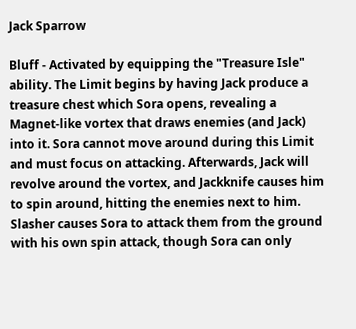Jack Sparrow

Bluff - Activated by equipping the "Treasure Isle" ability. The Limit begins by having Jack produce a treasure chest which Sora opens, revealing a Magnet-like vortex that draws enemies (and Jack) into it. Sora cannot move around during this Limit and must focus on attacking. Afterwards, Jack will revolve around the vortex, and Jackknife causes him to spin around, hitting the enemies next to him. Slasher causes Sora to attack them from the ground with his own spin attack, though Sora can only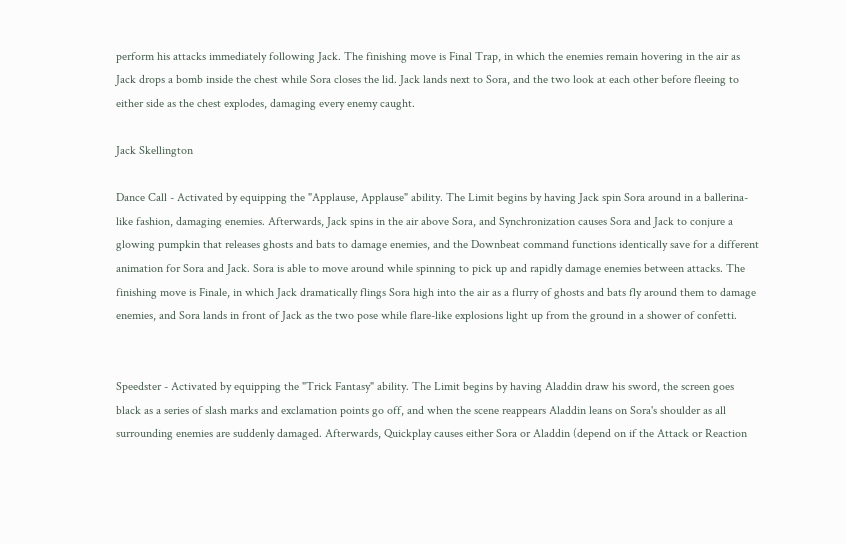perform his attacks immediately following Jack. The finishing move is Final Trap, in which the enemies remain hovering in the air as Jack drops a bomb inside the chest while Sora closes the lid. Jack lands next to Sora, and the two look at each other before fleeing to either side as the chest explodes, damaging every enemy caught.

Jack Skellington

Dance Call - Activated by equipping the "Applause, Applause" ability. The Limit begins by having Jack spin Sora around in a ballerina-like fashion, damaging enemies. Afterwards, Jack spins in the air above Sora, and Synchronization causes Sora and Jack to conjure a glowing pumpkin that releases ghosts and bats to damage enemies, and the Downbeat command functions identically save for a different animation for Sora and Jack. Sora is able to move around while spinning to pick up and rapidly damage enemies between attacks. The finishing move is Finale, in which Jack dramatically flings Sora high into the air as a flurry of ghosts and bats fly around them to damage enemies, and Sora lands in front of Jack as the two pose while flare-like explosions light up from the ground in a shower of confetti.


Speedster - Activated by equipping the "Trick Fantasy" ability. The Limit begins by having Aladdin draw his sword, the screen goes black as a series of slash marks and exclamation points go off, and when the scene reappears Aladdin leans on Sora's shoulder as all surrounding enemies are suddenly damaged. Afterwards, Quickplay causes either Sora or Aladdin (depend on if the Attack or Reaction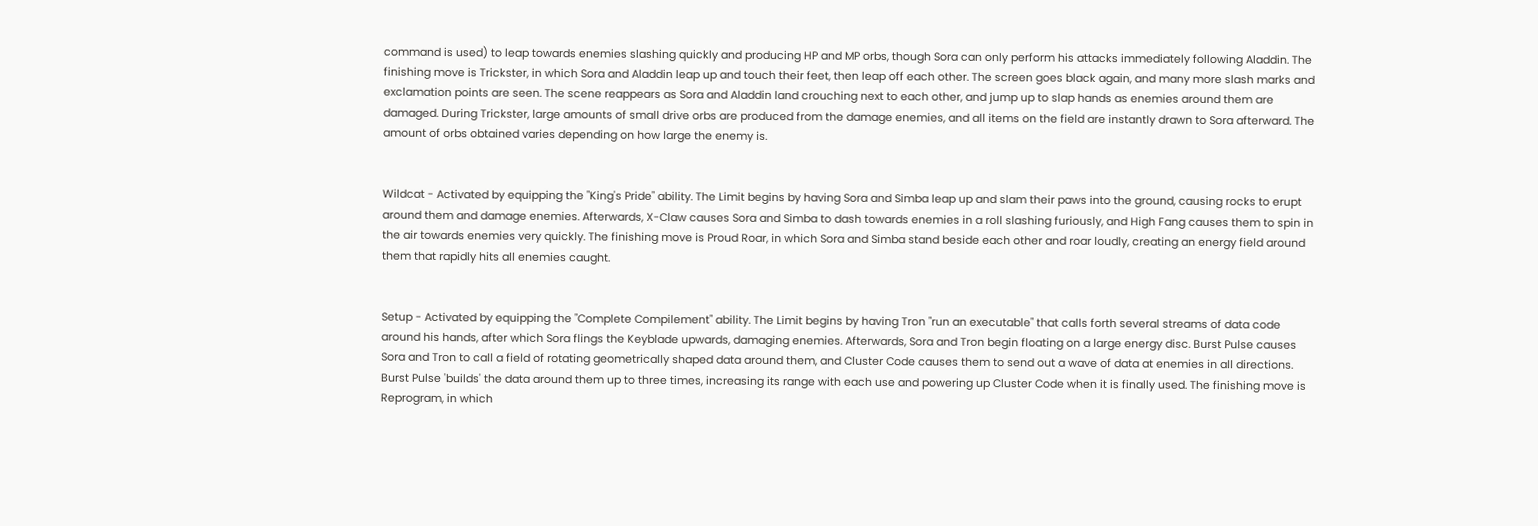command is used) to leap towards enemies slashing quickly and producing HP and MP orbs, though Sora can only perform his attacks immediately following Aladdin. The finishing move is Trickster, in which Sora and Aladdin leap up and touch their feet, then leap off each other. The screen goes black again, and many more slash marks and exclamation points are seen. The scene reappears as Sora and Aladdin land crouching next to each other, and jump up to slap hands as enemies around them are damaged. During Trickster, large amounts of small drive orbs are produced from the damage enemies, and all items on the field are instantly drawn to Sora afterward. The amount of orbs obtained varies depending on how large the enemy is.


Wildcat - Activated by equipping the "King's Pride" ability. The Limit begins by having Sora and Simba leap up and slam their paws into the ground, causing rocks to erupt around them and damage enemies. Afterwards, X-Claw causes Sora and Simba to dash towards enemies in a roll slashing furiously, and High Fang causes them to spin in the air towards enemies very quickly. The finishing move is Proud Roar, in which Sora and Simba stand beside each other and roar loudly, creating an energy field around them that rapidly hits all enemies caught.


Setup - Activated by equipping the "Complete Compilement" ability. The Limit begins by having Tron "run an executable" that calls forth several streams of data code around his hands, after which Sora flings the Keyblade upwards, damaging enemies. Afterwards, Sora and Tron begin floating on a large energy disc. Burst Pulse causes Sora and Tron to call a field of rotating geometrically shaped data around them, and Cluster Code causes them to send out a wave of data at enemies in all directions. Burst Pulse 'builds' the data around them up to three times, increasing its range with each use and powering up Cluster Code when it is finally used. The finishing move is Reprogram, in which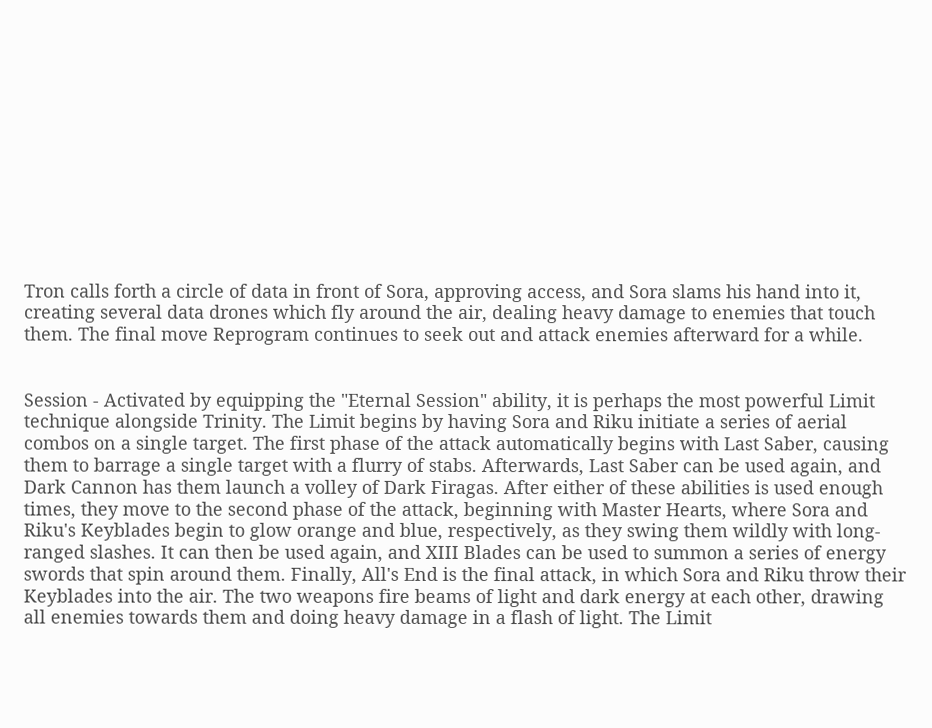Tron calls forth a circle of data in front of Sora, approving access, and Sora slams his hand into it, creating several data drones which fly around the air, dealing heavy damage to enemies that touch them. The final move Reprogram continues to seek out and attack enemies afterward for a while.


Session - Activated by equipping the "Eternal Session" ability, it is perhaps the most powerful Limit technique alongside Trinity. The Limit begins by having Sora and Riku initiate a series of aerial combos on a single target. The first phase of the attack automatically begins with Last Saber, causing them to barrage a single target with a flurry of stabs. Afterwards, Last Saber can be used again, and Dark Cannon has them launch a volley of Dark Firagas. After either of these abilities is used enough times, they move to the second phase of the attack, beginning with Master Hearts, where Sora and Riku's Keyblades begin to glow orange and blue, respectively, as they swing them wildly with long-ranged slashes. It can then be used again, and XIII Blades can be used to summon a series of energy swords that spin around them. Finally, All's End is the final attack, in which Sora and Riku throw their Keyblades into the air. The two weapons fire beams of light and dark energy at each other, drawing all enemies towards them and doing heavy damage in a flash of light. The Limit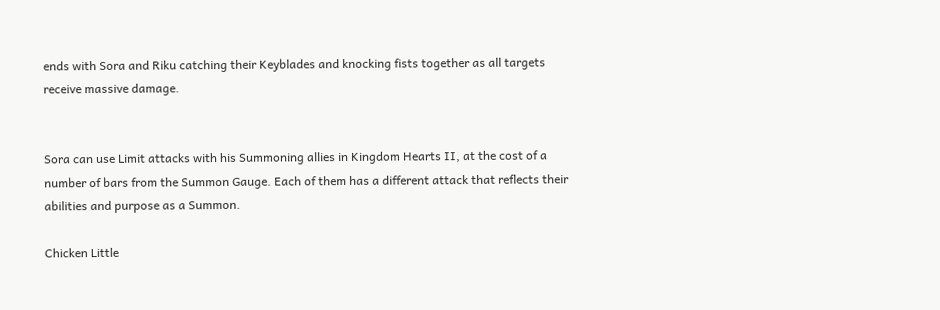ends with Sora and Riku catching their Keyblades and knocking fists together as all targets receive massive damage.


Sora can use Limit attacks with his Summoning allies in Kingdom Hearts II, at the cost of a number of bars from the Summon Gauge. Each of them has a different attack that reflects their abilities and purpose as a Summon.

Chicken Little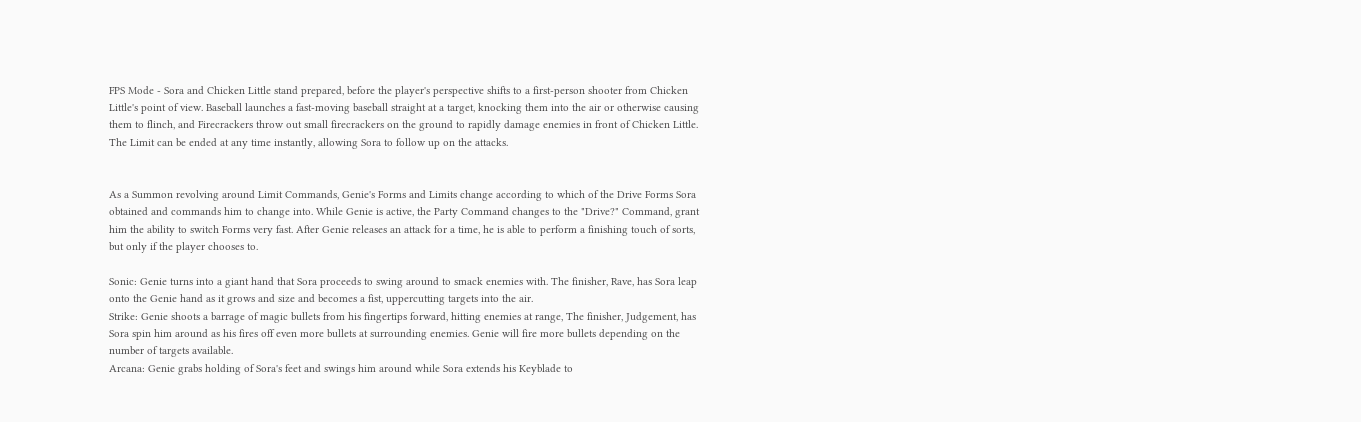FPS Mode - Sora and Chicken Little stand prepared, before the player's perspective shifts to a first-person shooter from Chicken Little's point of view. Baseball launches a fast-moving baseball straight at a target, knocking them into the air or otherwise causing them to flinch, and Firecrackers throw out small firecrackers on the ground to rapidly damage enemies in front of Chicken Little. The Limit can be ended at any time instantly, allowing Sora to follow up on the attacks.


As a Summon revolving around Limit Commands, Genie's Forms and Limits change according to which of the Drive Forms Sora obtained and commands him to change into. While Genie is active, the Party Command changes to the "Drive?" Command, grant him the ability to switch Forms very fast. After Genie releases an attack for a time, he is able to perform a finishing touch of sorts, but only if the player chooses to.

Sonic: Genie turns into a giant hand that Sora proceeds to swing around to smack enemies with. The finisher, Rave, has Sora leap onto the Genie hand as it grows and size and becomes a fist, uppercutting targets into the air.
Strike: Genie shoots a barrage of magic bullets from his fingertips forward, hitting enemies at range, The finisher, Judgement, has Sora spin him around as his fires off even more bullets at surrounding enemies. Genie will fire more bullets depending on the number of targets available.
Arcana: Genie grabs holding of Sora's feet and swings him around while Sora extends his Keyblade to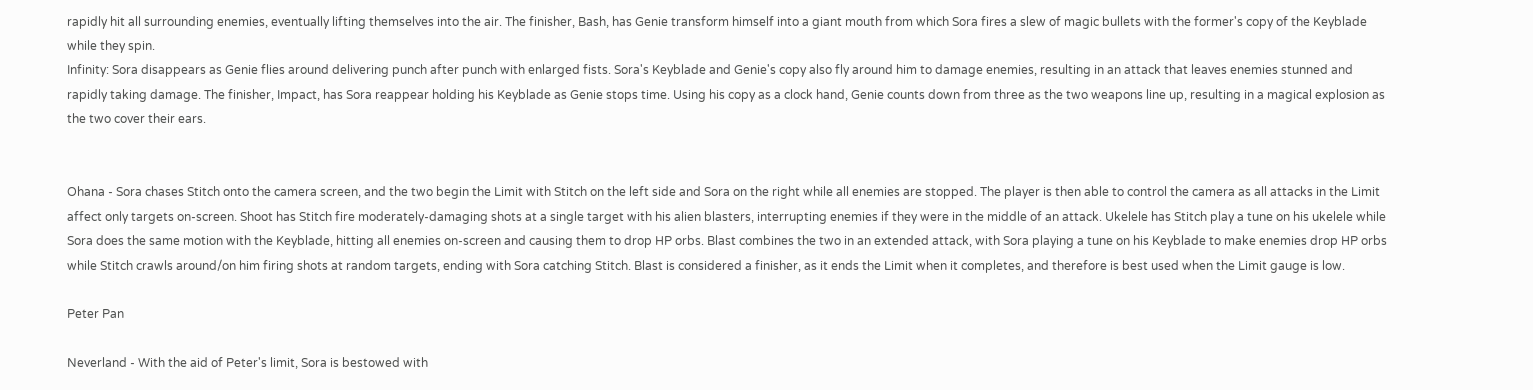rapidly hit all surrounding enemies, eventually lifting themselves into the air. The finisher, Bash, has Genie transform himself into a giant mouth from which Sora fires a slew of magic bullets with the former's copy of the Keyblade while they spin.
Infinity: Sora disappears as Genie flies around delivering punch after punch with enlarged fists. Sora's Keyblade and Genie's copy also fly around him to damage enemies, resulting in an attack that leaves enemies stunned and rapidly taking damage. The finisher, Impact, has Sora reappear holding his Keyblade as Genie stops time. Using his copy as a clock hand, Genie counts down from three as the two weapons line up, resulting in a magical explosion as the two cover their ears.


Ohana - Sora chases Stitch onto the camera screen, and the two begin the Limit with Stitch on the left side and Sora on the right while all enemies are stopped. The player is then able to control the camera as all attacks in the Limit affect only targets on-screen. Shoot has Stitch fire moderately-damaging shots at a single target with his alien blasters, interrupting enemies if they were in the middle of an attack. Ukelele has Stitch play a tune on his ukelele while Sora does the same motion with the Keyblade, hitting all enemies on-screen and causing them to drop HP orbs. Blast combines the two in an extended attack, with Sora playing a tune on his Keyblade to make enemies drop HP orbs while Stitch crawls around/on him firing shots at random targets, ending with Sora catching Stitch. Blast is considered a finisher, as it ends the Limit when it completes, and therefore is best used when the Limit gauge is low.

Peter Pan

Neverland - With the aid of Peter's limit, Sora is bestowed with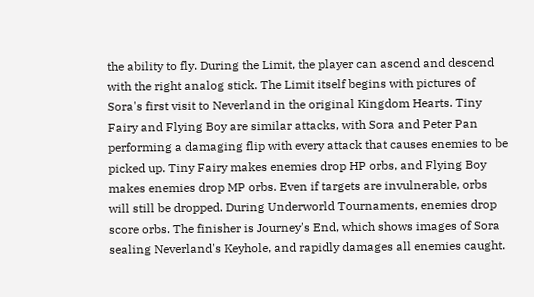the ability to fly. During the Limit, the player can ascend and descend with the right analog stick. The Limit itself begins with pictures of Sora's first visit to Neverland in the original Kingdom Hearts. Tiny Fairy and Flying Boy are similar attacks, with Sora and Peter Pan performing a damaging flip with every attack that causes enemies to be picked up. Tiny Fairy makes enemies drop HP orbs, and Flying Boy makes enemies drop MP orbs. Even if targets are invulnerable, orbs will still be dropped. During Underworld Tournaments, enemies drop score orbs. The finisher is Journey's End, which shows images of Sora sealing Neverland's Keyhole, and rapidly damages all enemies caught.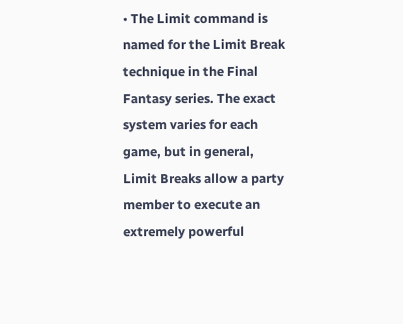• The Limit command is named for the Limit Break technique in the Final Fantasy series. The exact system varies for each game, but in general, Limit Breaks allow a party member to execute an extremely powerful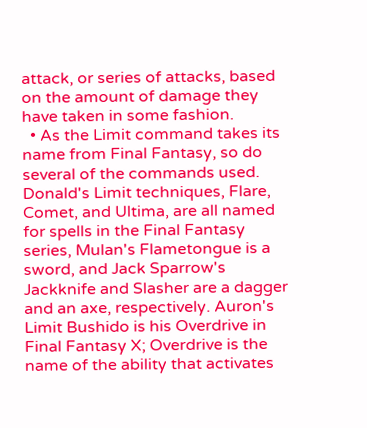attack, or series of attacks, based on the amount of damage they have taken in some fashion.
  • As the Limit command takes its name from Final Fantasy, so do several of the commands used. Donald's Limit techniques, Flare, Comet, and Ultima, are all named for spells in the Final Fantasy series, Mulan's Flametongue is a sword, and Jack Sparrow's Jackknife and Slasher are a dagger and an axe, respectively. Auron's Limit Bushido is his Overdrive in Final Fantasy X; Overdrive is the name of the ability that activates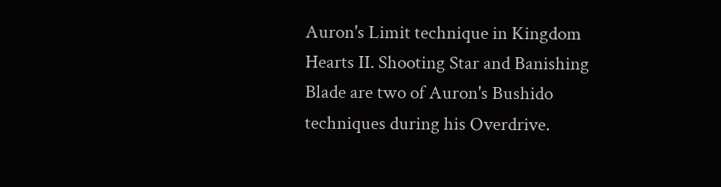Auron's Limit technique in Kingdom Hearts II. Shooting Star and Banishing Blade are two of Auron's Bushido techniques during his Overdrive.